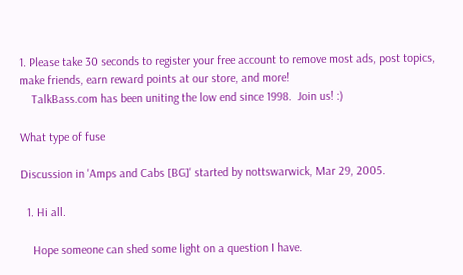1. Please take 30 seconds to register your free account to remove most ads, post topics, make friends, earn reward points at our store, and more!
    TalkBass.com has been uniting the low end since 1998.  Join us! :)

What type of fuse

Discussion in 'Amps and Cabs [BG]' started by nottswarwick, Mar 29, 2005.

  1. Hi all.

    Hope someone can shed some light on a question I have.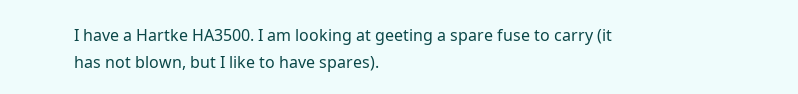I have a Hartke HA3500. I am looking at geeting a spare fuse to carry (it has not blown, but I like to have spares).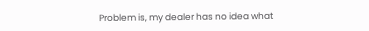Problem is, my dealer has no idea what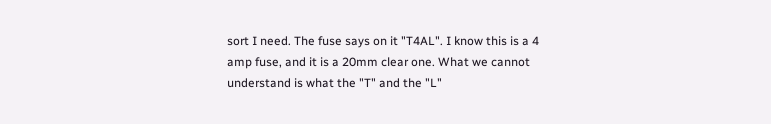sort I need. The fuse says on it "T4AL". I know this is a 4 amp fuse, and it is a 20mm clear one. What we cannot understand is what the "T" and the "L"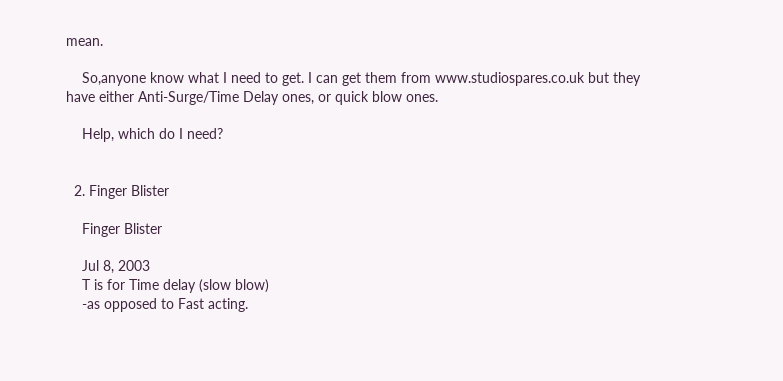mean.

    So,anyone know what I need to get. I can get them from www.studiospares.co.uk but they have either Anti-Surge/Time Delay ones, or quick blow ones.

    Help, which do I need?


  2. Finger Blister

    Finger Blister

    Jul 8, 2003
    T is for Time delay (slow blow)
    -as opposed to Fast acting.